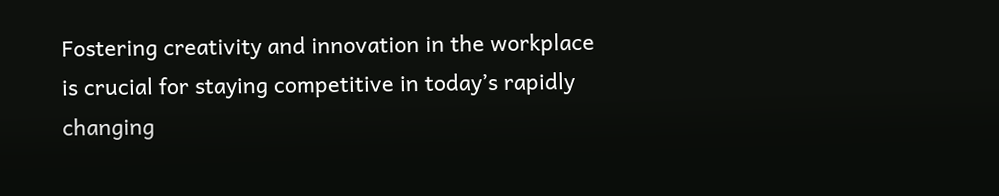Fostering creativity and innovation in the workplace is crucial for staying competitive in today’s rapidly changing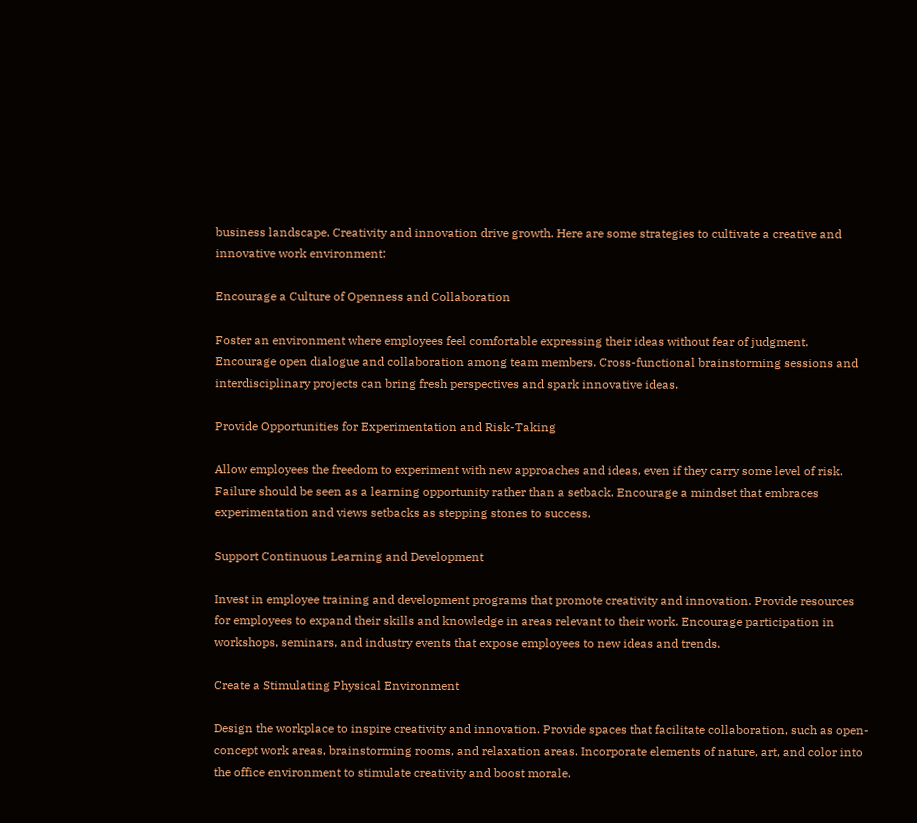business landscape. Creativity and innovation drive growth. Here are some strategies to cultivate a creative and innovative work environment:

Encourage a Culture of Openness and Collaboration

Foster an environment where employees feel comfortable expressing their ideas without fear of judgment. Encourage open dialogue and collaboration among team members. Cross-functional brainstorming sessions and interdisciplinary projects can bring fresh perspectives and spark innovative ideas.

Provide Opportunities for Experimentation and Risk-Taking

Allow employees the freedom to experiment with new approaches and ideas, even if they carry some level of risk. Failure should be seen as a learning opportunity rather than a setback. Encourage a mindset that embraces experimentation and views setbacks as stepping stones to success.

Support Continuous Learning and Development

Invest in employee training and development programs that promote creativity and innovation. Provide resources for employees to expand their skills and knowledge in areas relevant to their work. Encourage participation in workshops, seminars, and industry events that expose employees to new ideas and trends.

Create a Stimulating Physical Environment

Design the workplace to inspire creativity and innovation. Provide spaces that facilitate collaboration, such as open-concept work areas, brainstorming rooms, and relaxation areas. Incorporate elements of nature, art, and color into the office environment to stimulate creativity and boost morale.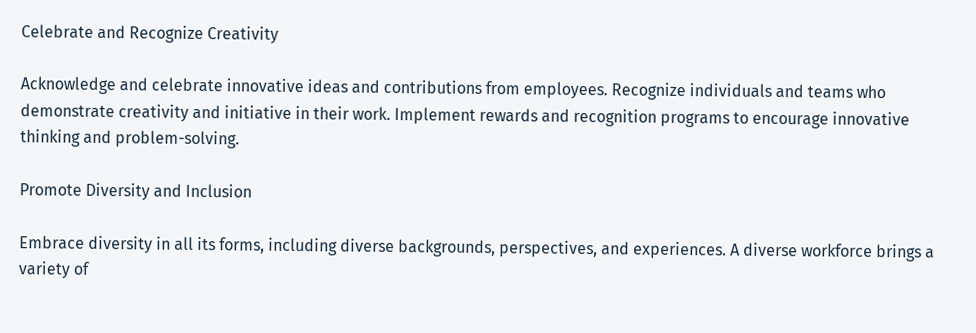Celebrate and Recognize Creativity

Acknowledge and celebrate innovative ideas and contributions from employees. Recognize individuals and teams who demonstrate creativity and initiative in their work. Implement rewards and recognition programs to encourage innovative thinking and problem-solving.

Promote Diversity and Inclusion

Embrace diversity in all its forms, including diverse backgrounds, perspectives, and experiences. A diverse workforce brings a variety of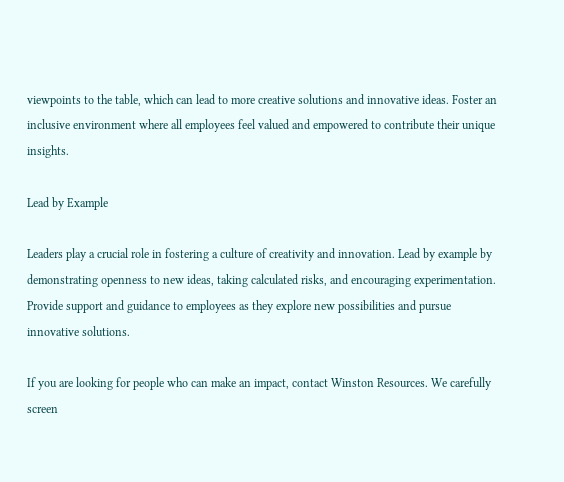viewpoints to the table, which can lead to more creative solutions and innovative ideas. Foster an inclusive environment where all employees feel valued and empowered to contribute their unique insights.

Lead by Example

Leaders play a crucial role in fostering a culture of creativity and innovation. Lead by example by demonstrating openness to new ideas, taking calculated risks, and encouraging experimentation. Provide support and guidance to employees as they explore new possibilities and pursue innovative solutions.

If you are looking for people who can make an impact, contact Winston Resources. We carefully screen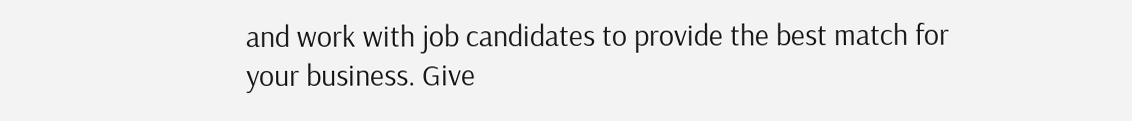and work with job candidates to provide the best match for your business. Give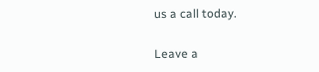us a call today.

Leave a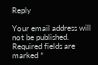Reply

Your email address will not be published. Required fields are marked *